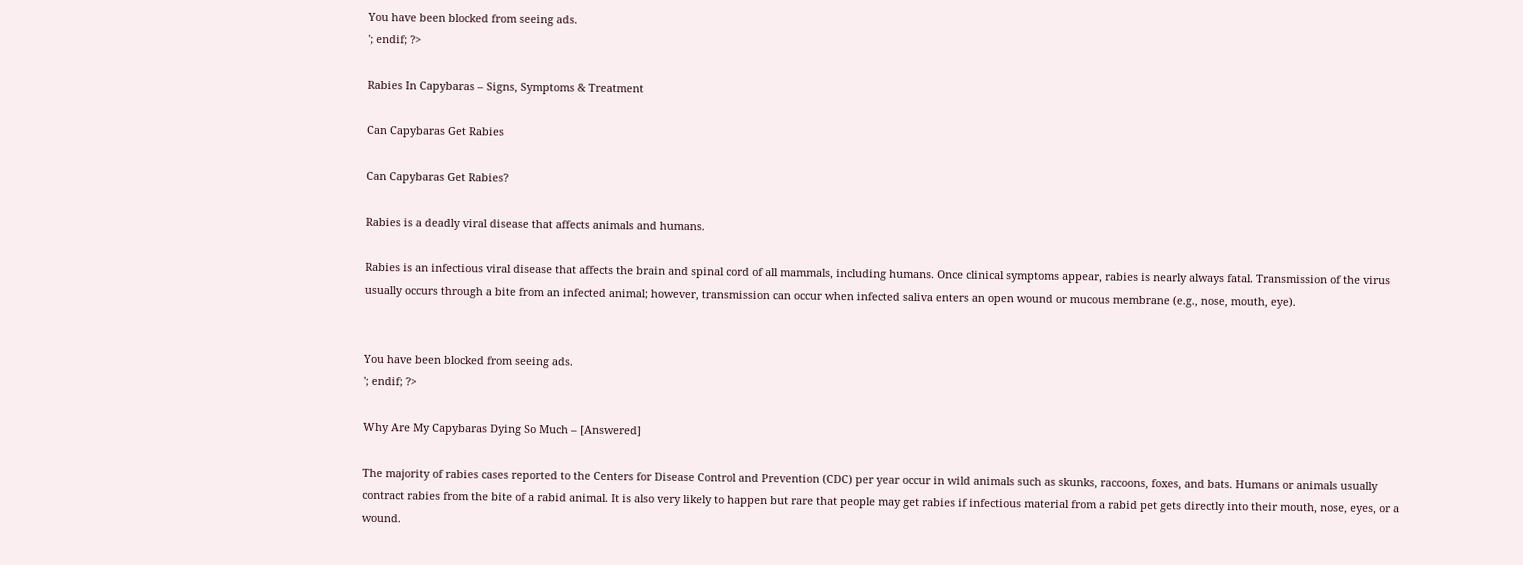You have been blocked from seeing ads.
'; endif; ?>

Rabies In Capybaras – Signs, Symptoms & Treatment

Can Capybaras Get Rabies

Can Capybaras Get Rabies?

Rabies is a deadly viral disease that affects animals and humans.

Rabies is an infectious viral disease that affects the brain and spinal cord of all mammals, including humans. Once clinical symptoms appear, rabies is nearly always fatal. Transmission of the virus usually occurs through a bite from an infected animal; however, transmission can occur when infected saliva enters an open wound or mucous membrane (e.g., nose, mouth, eye).


You have been blocked from seeing ads.
'; endif; ?>

Why Are My Capybaras Dying So Much – [Answered]

The majority of rabies cases reported to the Centers for Disease Control and Prevention (CDC) per year occur in wild animals such as skunks, raccoons, foxes, and bats. Humans or animals usually contract rabies from the bite of a rabid animal. It is also very likely to happen but rare that people may get rabies if infectious material from a rabid pet gets directly into their mouth, nose, eyes, or a wound.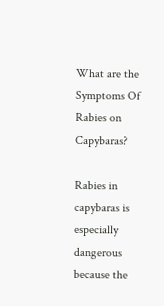What are the Symptoms Of Rabies on Capybaras?

Rabies in capybaras is especially dangerous because the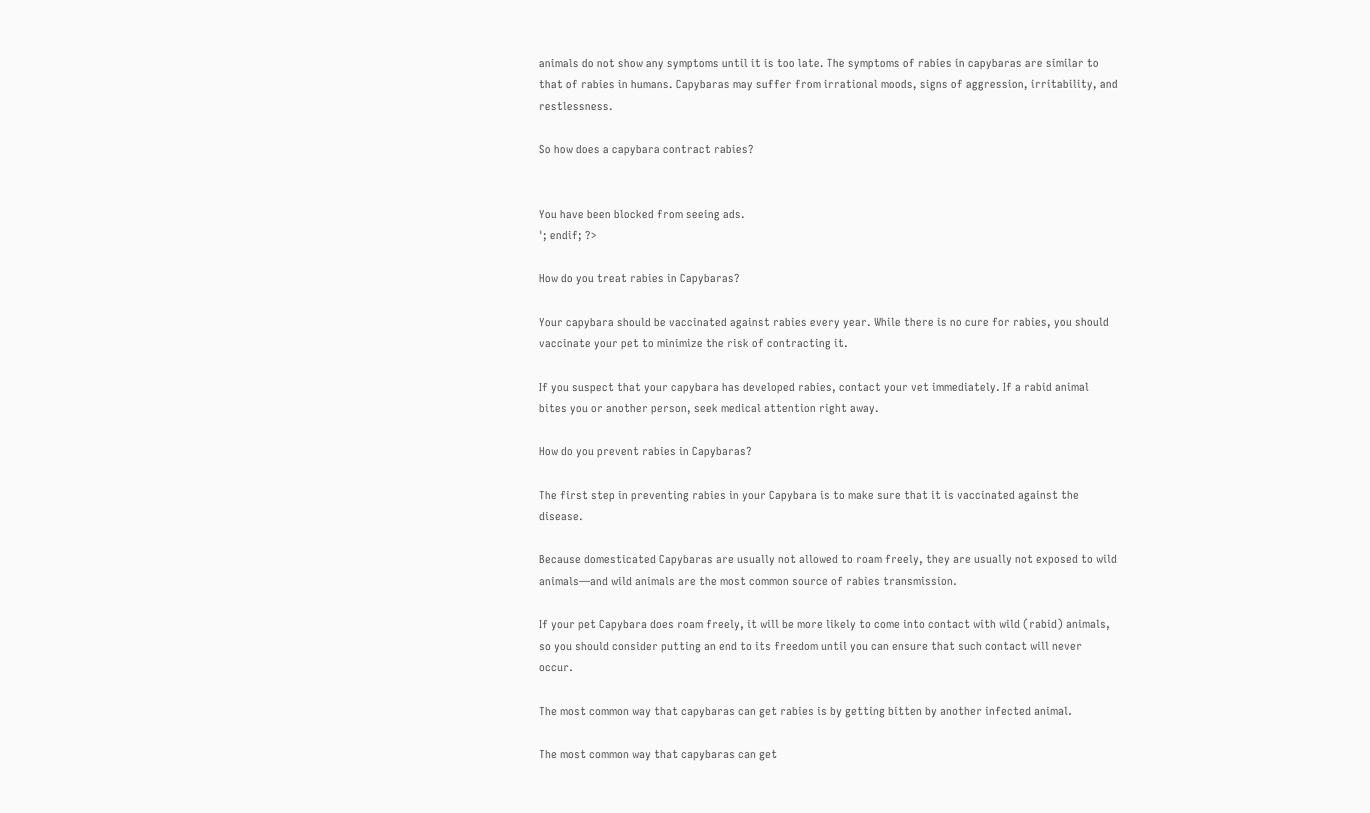animals do not show any symptoms until it is too late. The symptoms of rabies in capybaras are similar to that of rabies in humans. Capybaras may suffer from irrational moods, signs of aggression, irritability, and restlessness.

So how does a capybara contract rabies?


You have been blocked from seeing ads.
'; endif; ?>

How do you treat rabies in Capybaras?

Your capybara should be vaccinated against rabies every year. While there is no cure for rabies, you should vaccinate your pet to minimize the risk of contracting it.

If you suspect that your capybara has developed rabies, contact your vet immediately. If a rabid animal bites you or another person, seek medical attention right away.

How do you prevent rabies in Capybaras?

The first step in preventing rabies in your Capybara is to make sure that it is vaccinated against the disease.

Because domesticated Capybaras are usually not allowed to roam freely, they are usually not exposed to wild animals—and wild animals are the most common source of rabies transmission.

If your pet Capybara does roam freely, it will be more likely to come into contact with wild (rabid) animals, so you should consider putting an end to its freedom until you can ensure that such contact will never occur.

The most common way that capybaras can get rabies is by getting bitten by another infected animal.

The most common way that capybaras can get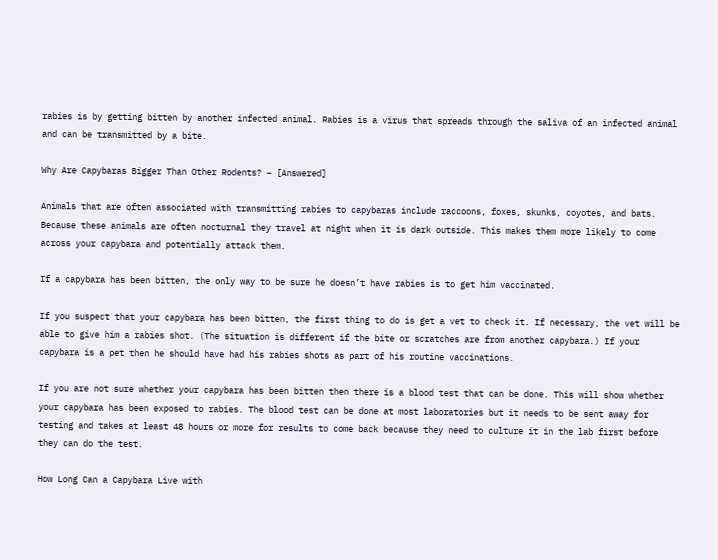rabies is by getting bitten by another infected animal. Rabies is a virus that spreads through the saliva of an infected animal and can be transmitted by a bite.

Why Are Capybaras Bigger Than Other Rodents? – [Answered]

Animals that are often associated with transmitting rabies to capybaras include raccoons, foxes, skunks, coyotes, and bats. Because these animals are often nocturnal they travel at night when it is dark outside. This makes them more likely to come across your capybara and potentially attack them.

If a capybara has been bitten, the only way to be sure he doesn’t have rabies is to get him vaccinated.

If you suspect that your capybara has been bitten, the first thing to do is get a vet to check it. If necessary, the vet will be able to give him a rabies shot. (The situation is different if the bite or scratches are from another capybara.) If your capybara is a pet then he should have had his rabies shots as part of his routine vaccinations.

If you are not sure whether your capybara has been bitten then there is a blood test that can be done. This will show whether your capybara has been exposed to rabies. The blood test can be done at most laboratories but it needs to be sent away for testing and takes at least 48 hours or more for results to come back because they need to culture it in the lab first before they can do the test.

How Long Can a Capybara Live with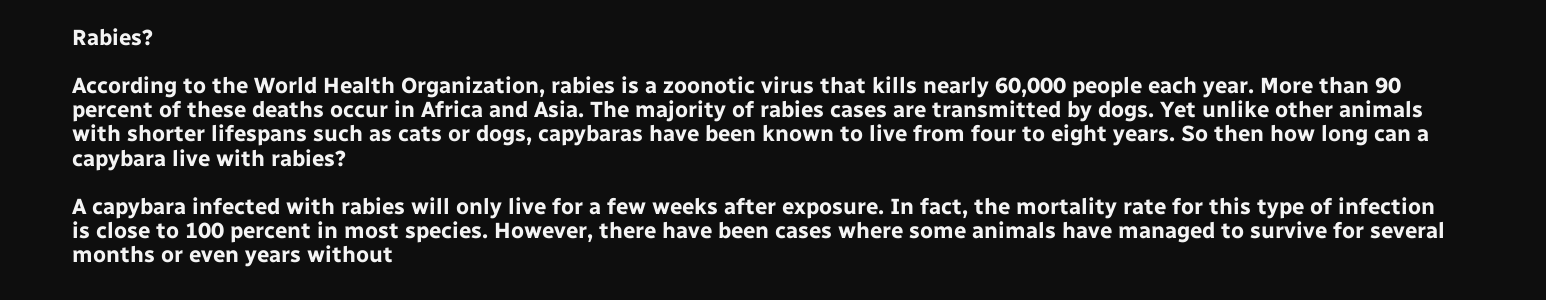Rabies?

According to the World Health Organization, rabies is a zoonotic virus that kills nearly 60,000 people each year. More than 90 percent of these deaths occur in Africa and Asia. The majority of rabies cases are transmitted by dogs. Yet unlike other animals with shorter lifespans such as cats or dogs, capybaras have been known to live from four to eight years. So then how long can a capybara live with rabies?

A capybara infected with rabies will only live for a few weeks after exposure. In fact, the mortality rate for this type of infection is close to 100 percent in most species. However, there have been cases where some animals have managed to survive for several months or even years without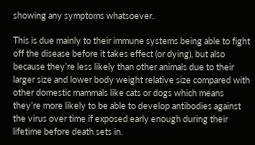showing any symptoms whatsoever.

This is due mainly to their immune systems being able to fight off the disease before it takes effect (or dying), but also because they’re less likely than other animals due to their larger size and lower body weight relative size compared with other domestic mammals like cats or dogs which means they’re more likely to be able to develop antibodies against the virus over time if exposed early enough during their lifetime before death sets in.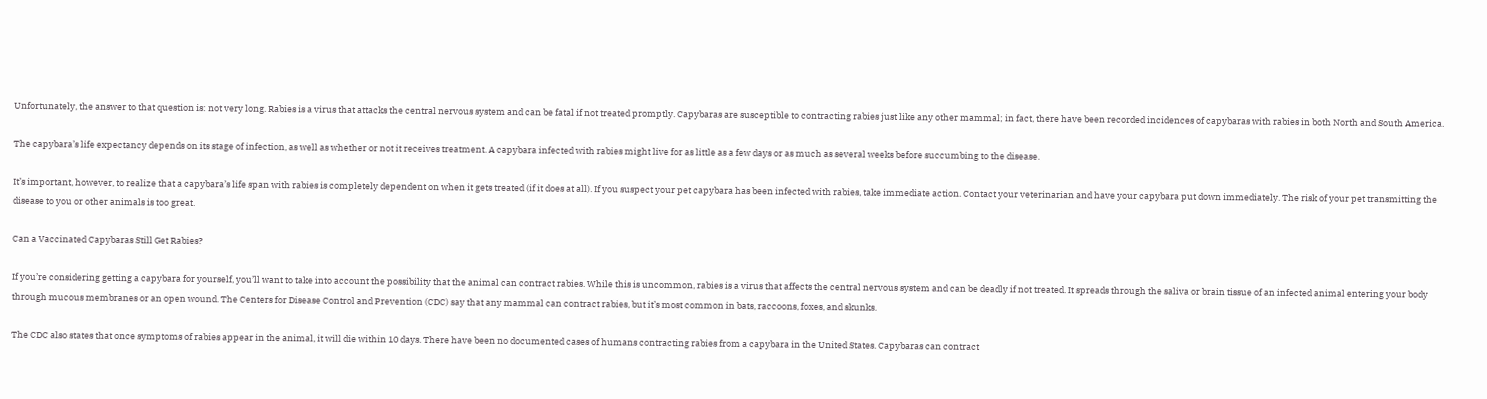Unfortunately, the answer to that question is: not very long. Rabies is a virus that attacks the central nervous system and can be fatal if not treated promptly. Capybaras are susceptible to contracting rabies just like any other mammal; in fact, there have been recorded incidences of capybaras with rabies in both North and South America.

The capybara’s life expectancy depends on its stage of infection, as well as whether or not it receives treatment. A capybara infected with rabies might live for as little as a few days or as much as several weeks before succumbing to the disease.

It’s important, however, to realize that a capybara’s life span with rabies is completely dependent on when it gets treated (if it does at all). If you suspect your pet capybara has been infected with rabies, take immediate action. Contact your veterinarian and have your capybara put down immediately. The risk of your pet transmitting the disease to you or other animals is too great.

Can a Vaccinated Capybaras Still Get Rabies?

If you’re considering getting a capybara for yourself, you’ll want to take into account the possibility that the animal can contract rabies. While this is uncommon, rabies is a virus that affects the central nervous system and can be deadly if not treated. It spreads through the saliva or brain tissue of an infected animal entering your body through mucous membranes or an open wound. The Centers for Disease Control and Prevention (CDC) say that any mammal can contract rabies, but it’s most common in bats, raccoons, foxes, and skunks.

The CDC also states that once symptoms of rabies appear in the animal, it will die within 10 days. There have been no documented cases of humans contracting rabies from a capybara in the United States. Capybaras can contract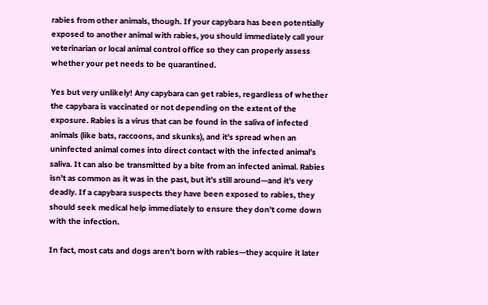rabies from other animals, though. If your capybara has been potentially exposed to another animal with rabies, you should immediately call your veterinarian or local animal control office so they can properly assess whether your pet needs to be quarantined.

Yes but very unlikely! Any capybara can get rabies, regardless of whether the capybara is vaccinated or not depending on the extent of the exposure. Rabies is a virus that can be found in the saliva of infected animals (like bats, raccoons, and skunks), and it’s spread when an uninfected animal comes into direct contact with the infected animal’s saliva. It can also be transmitted by a bite from an infected animal. Rabies isn’t as common as it was in the past, but it’s still around—and it’s very deadly. If a capybara suspects they have been exposed to rabies, they should seek medical help immediately to ensure they don’t come down with the infection.

In fact, most cats and dogs aren’t born with rabies—they acquire it later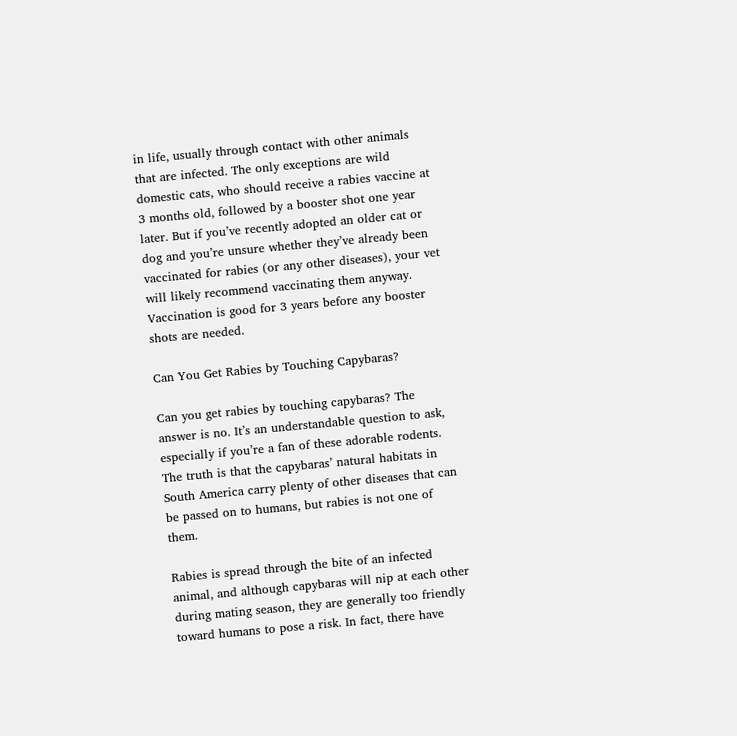in life, usually through contact with other animals that are infected. The only exceptions are wild domestic cats, who should receive a rabies vaccine at 3 months old, followed by a booster shot one year later. But if you’ve recently adopted an older cat or dog and you’re unsure whether they’ve already been vaccinated for rabies (or any other diseases), your vet will likely recommend vaccinating them anyway. Vaccination is good for 3 years before any booster shots are needed.

Can You Get Rabies by Touching Capybaras?

Can you get rabies by touching capybaras? The answer is no. It’s an understandable question to ask, especially if you’re a fan of these adorable rodents. The truth is that the capybaras’ natural habitats in South America carry plenty of other diseases that can be passed on to humans, but rabies is not one of them.

Rabies is spread through the bite of an infected animal, and although capybaras will nip at each other during mating season, they are generally too friendly toward humans to pose a risk. In fact, there have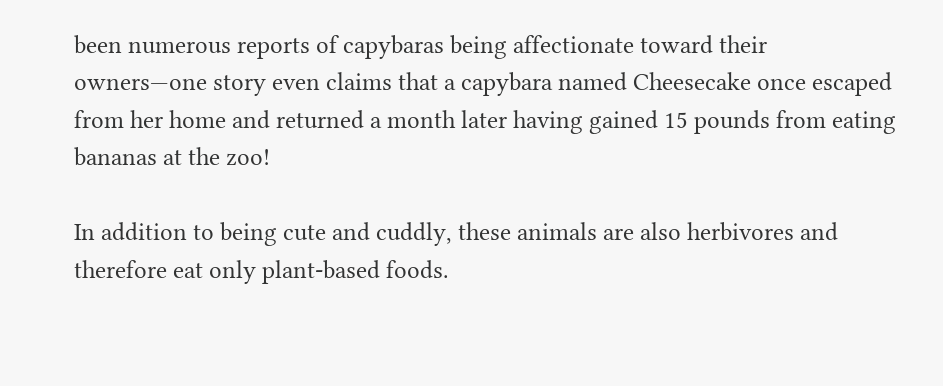been numerous reports of capybaras being affectionate toward their owners—one story even claims that a capybara named Cheesecake once escaped from her home and returned a month later having gained 15 pounds from eating bananas at the zoo!

In addition to being cute and cuddly, these animals are also herbivores and therefore eat only plant-based foods.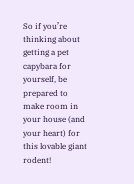So if you’re thinking about getting a pet capybara for yourself, be prepared to make room in your house (and your heart) for this lovable giant rodent!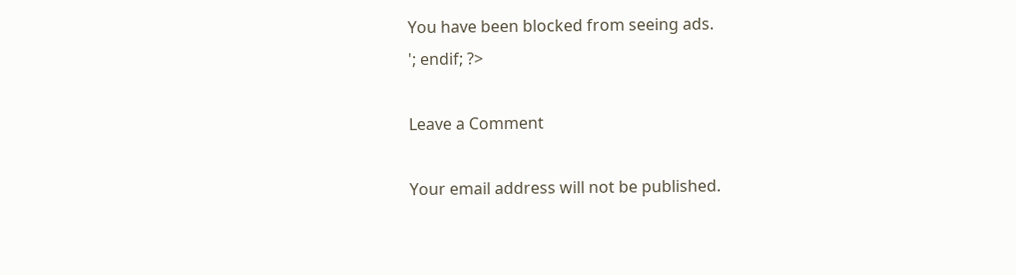You have been blocked from seeing ads.
'; endif; ?>

Leave a Comment

Your email address will not be published.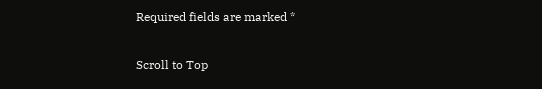Required fields are marked *

Scroll to Top